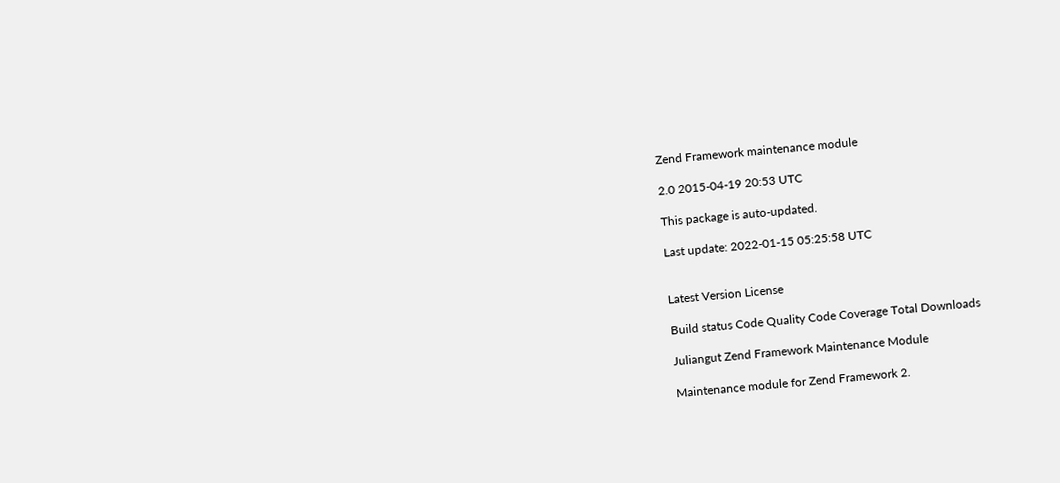Zend Framework maintenance module

2.0 2015-04-19 20:53 UTC

This package is auto-updated.

Last update: 2022-01-15 05:25:58 UTC


Latest Version License

Build status Code Quality Code Coverage Total Downloads

Juliangut Zend Framework Maintenance Module

Maintenance module for Zend Framework 2.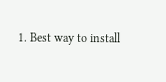1. Best way to install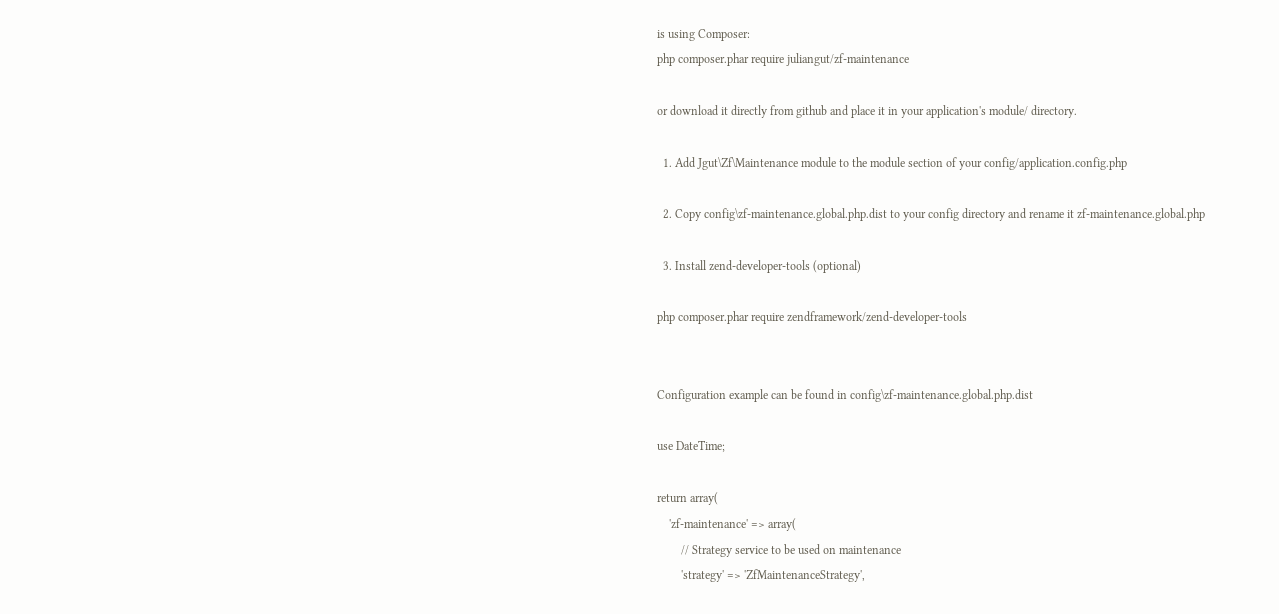is using Composer:
php composer.phar require juliangut/zf-maintenance

or download it directly from github and place it in your application's module/ directory.

  1. Add Jgut\Zf\Maintenance module to the module section of your config/application.config.php

  2. Copy config\zf-maintenance.global.php.dist to your config directory and rename it zf-maintenance.global.php

  3. Install zend-developer-tools (optional)

php composer.phar require zendframework/zend-developer-tools


Configuration example can be found in config\zf-maintenance.global.php.dist

use DateTime;

return array(
    'zf-maintenance' => array(
        // Strategy service to be used on maintenance
        'strategy' => 'ZfMaintenanceStrategy',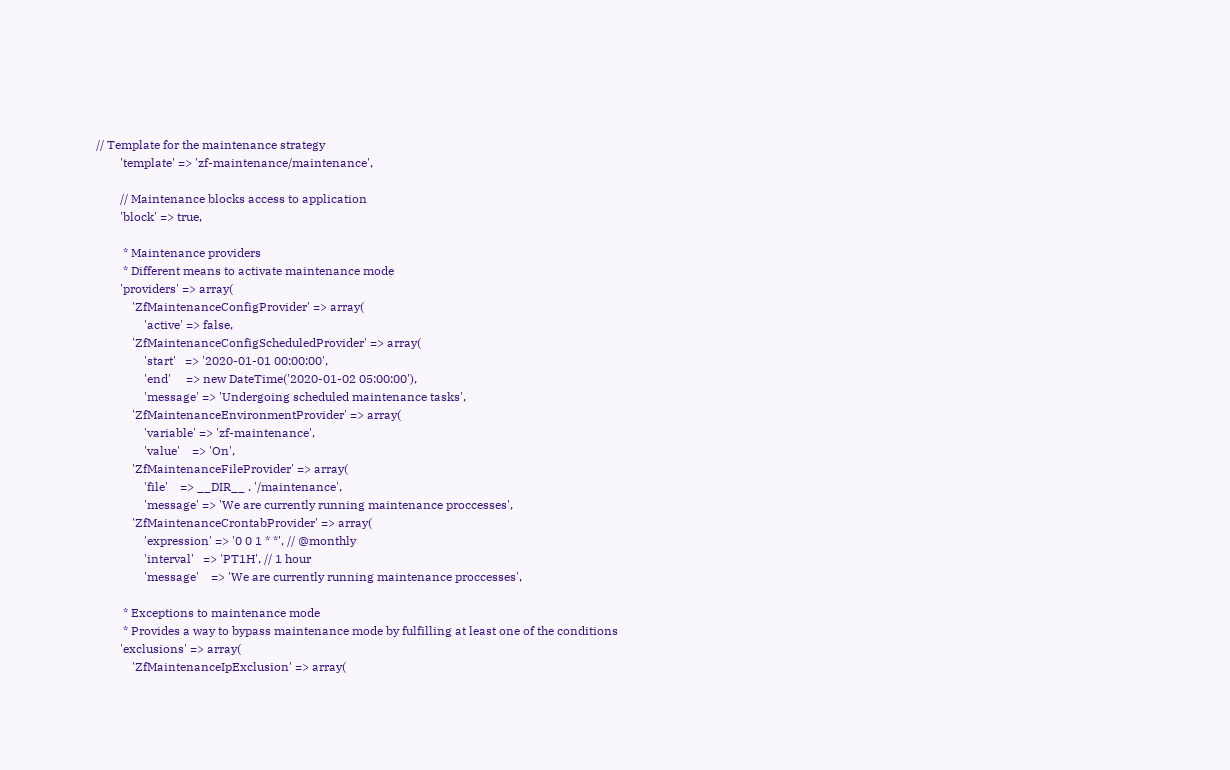// Template for the maintenance strategy
        'template' => 'zf-maintenance/maintenance',

        // Maintenance blocks access to application
        'block' => true,

         * Maintenance providers
         * Different means to activate maintenance mode
        'providers' => array(
            'ZfMaintenanceConfigProvider' => array(
                'active' => false,
            'ZfMaintenanceConfigScheduledProvider' => array(
                'start'   => '2020-01-01 00:00:00',
                'end'     => new DateTime('2020-01-02 05:00:00'),
                'message' => 'Undergoing scheduled maintenance tasks',
            'ZfMaintenanceEnvironmentProvider' => array(
                'variable' => 'zf-maintenance',
                'value'    => 'On',
            'ZfMaintenanceFileProvider' => array(
                'file'    => __DIR__ . '/maintenance',
                'message' => 'We are currently running maintenance proccesses',
            'ZfMaintenanceCrontabProvider' => array(
                'expression' => '0 0 1 * *', // @monthly
                'interval'   => 'PT1H', // 1 hour
                'message'    => 'We are currently running maintenance proccesses',

         * Exceptions to maintenance mode
         * Provides a way to bypass maintenance mode by fulfilling at least one of the conditions
        'exclusions' => array(
            'ZfMaintenanceIpExclusion' => array(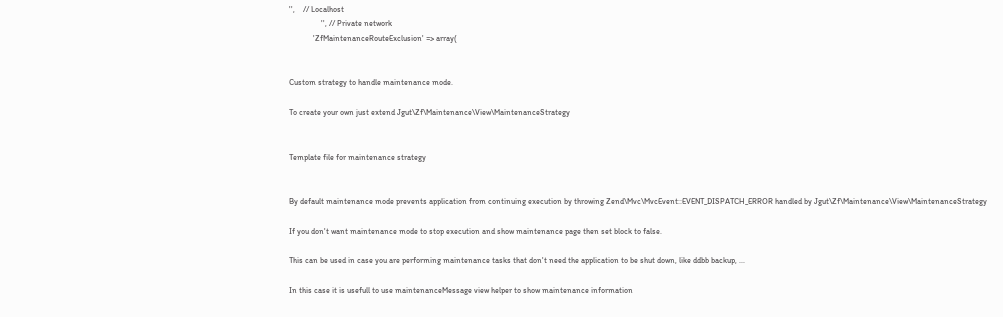'',    // Localhost
                '', // Private network
            'ZfMaintenanceRouteExclusion' => array(


Custom strategy to handle maintenance mode.

To create your own just extend Jgut\Zf\Maintenance\View\MaintenanceStrategy


Template file for maintenance strategy


By default maintenance mode prevents application from continuing execution by throwing Zend\Mvc\MvcEvent::EVENT_DISPATCH_ERROR handled by Jgut\Zf\Maintenance\View\MaintenanceStrategy

If you don't want maintenance mode to stop execution and show maintenance page then set block to false.

This can be used in case you are performing maintenance tasks that don't need the application to be shut down, like ddbb backup, ...

In this case it is usefull to use maintenanceMessage view helper to show maintenance information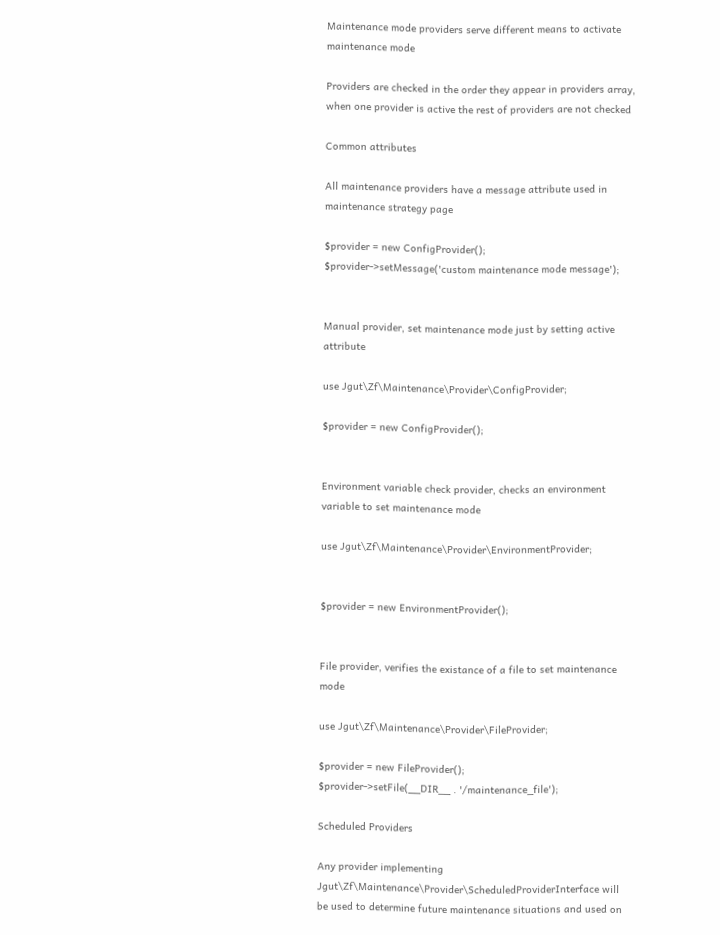Maintenance mode providers serve different means to activate maintenance mode

Providers are checked in the order they appear in providers array, when one provider is active the rest of providers are not checked

Common attributes

All maintenance providers have a message attribute used in maintenance strategy page

$provider = new ConfigProvider();
$provider->setMessage('custom maintenance mode message');


Manual provider, set maintenance mode just by setting active attribute

use Jgut\Zf\Maintenance\Provider\ConfigProvider;

$provider = new ConfigProvider();


Environment variable check provider, checks an environment variable to set maintenance mode

use Jgut\Zf\Maintenance\Provider\EnvironmentProvider;


$provider = new EnvironmentProvider();


File provider, verifies the existance of a file to set maintenance mode

use Jgut\Zf\Maintenance\Provider\FileProvider;

$provider = new FileProvider();
$provider->setFile(__DIR__ . '/maintenance_file');

Scheduled Providers

Any provider implementing Jgut\Zf\Maintenance\Provider\ScheduledProviderInterface will be used to determine future maintenance situations and used on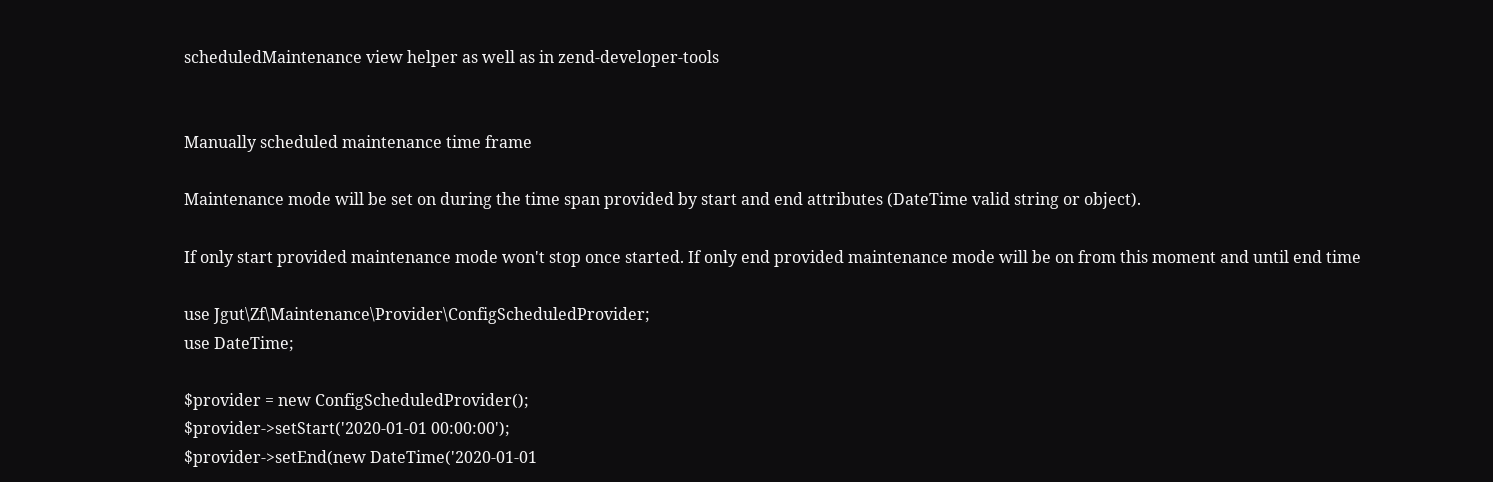scheduledMaintenance view helper as well as in zend-developer-tools


Manually scheduled maintenance time frame

Maintenance mode will be set on during the time span provided by start and end attributes (DateTime valid string or object).

If only start provided maintenance mode won't stop once started. If only end provided maintenance mode will be on from this moment and until end time

use Jgut\Zf\Maintenance\Provider\ConfigScheduledProvider;
use DateTime;

$provider = new ConfigScheduledProvider();
$provider->setStart('2020-01-01 00:00:00');
$provider->setEnd(new DateTime('2020-01-01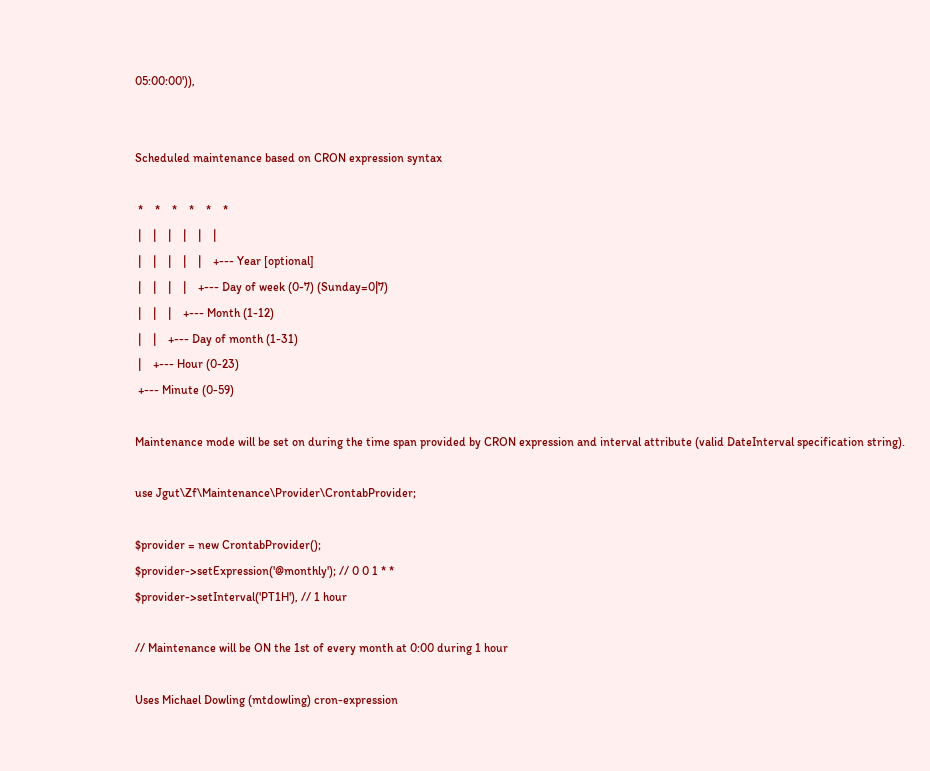05:00:00')),


Scheduled maintenance based on CRON expression syntax

 *    *    *    *    *    *
 |    |    |    |    |    |
 |    |    |    |    |    +--- Year [optional]
 |    |    |    |    +--- Day of week (0-7) (Sunday=0|7)
 |    |    |    +--- Month (1-12)
 |    |    +--- Day of month (1-31)
 |    +--- Hour (0-23)
 +--- Minute (0-59)

Maintenance mode will be set on during the time span provided by CRON expression and interval attribute (valid DateInterval specification string).

use Jgut\Zf\Maintenance\Provider\CrontabProvider;

$provider = new CrontabProvider();
$provider->setExpression('@monthly'); // 0 0 1 * *
$provider->setInterval('PT1H'), // 1 hour

// Maintenance will be ON the 1st of every month at 0:00 during 1 hour

Uses Michael Dowling (mtdowling) cron-expression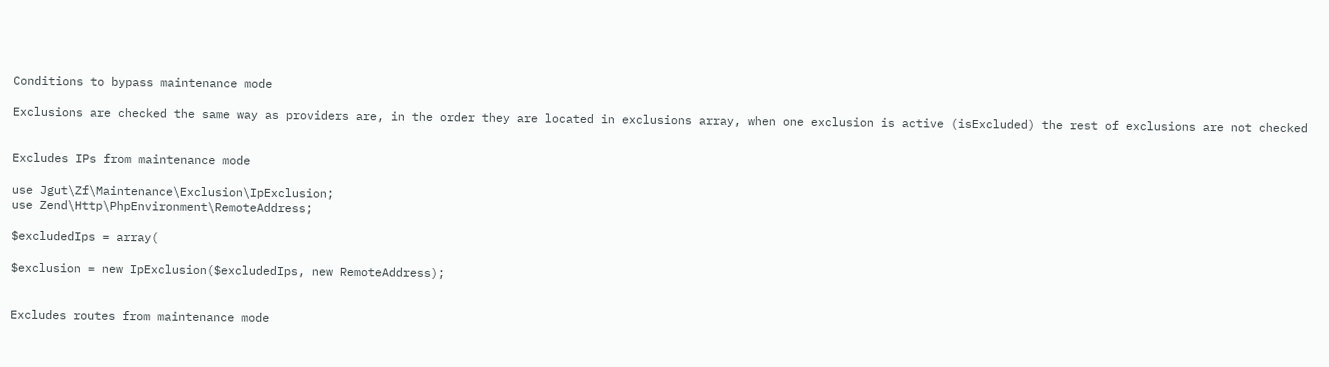Conditions to bypass maintenance mode

Exclusions are checked the same way as providers are, in the order they are located in exclusions array, when one exclusion is active (isExcluded) the rest of exclusions are not checked


Excludes IPs from maintenance mode

use Jgut\Zf\Maintenance\Exclusion\IpExclusion;
use Zend\Http\PhpEnvironment\RemoteAddress;

$excludedIps = array(

$exclusion = new IpExclusion($excludedIps, new RemoteAddress);


Excludes routes from maintenance mode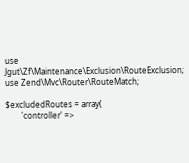use Jgut\Zf\Maintenance\Exclusion\RouteExclusion;
use Zend\Mvc\Router\RouteMatch;

$excludedRoutes = array(
        'controller' =>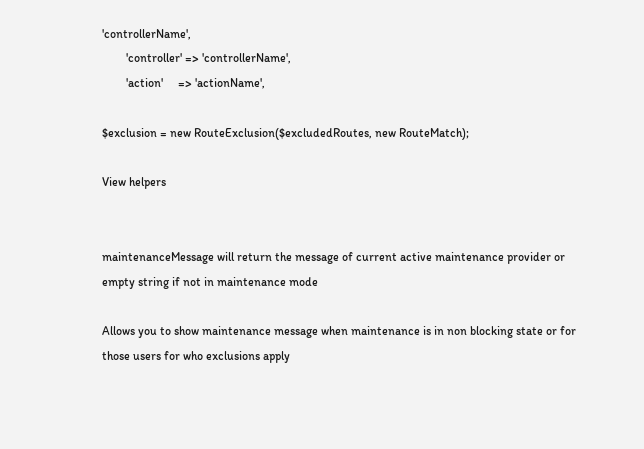'controllerName',
        'controller' => 'controllerName',
        'action'     => 'actionName',

$exclusion = new RouteExclusion($excludedRoutes, new RouteMatch);

View helpers


maintenanceMessage will return the message of current active maintenance provider or empty string if not in maintenance mode

Allows you to show maintenance message when maintenance is in non blocking state or for those users for who exclusions apply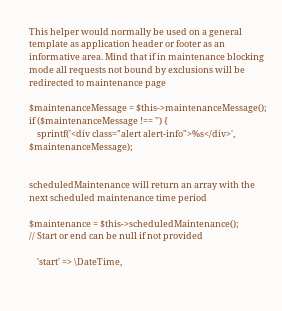This helper would normally be used on a general template as application header or footer as an informative area. Mind that if in maintenance blocking mode all requests not bound by exclusions will be redirected to maintenance page

$maintenanceMessage = $this->maintenanceMessage();
if ($maintenanceMessage !== '') {
    sprintf('<div class="alert alert-info">%s</div>', $maintenanceMessage);


scheduledMaintenance will return an array with the next scheduled maintenance time period

$maintenance = $this->scheduledMaintenance();
// Start or end can be null if not provided

    'start' => \DateTime,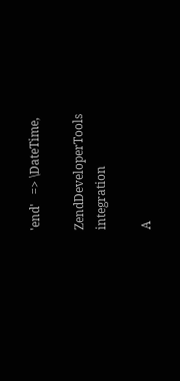'end'   => \DateTime,

ZendDeveloperTools integration

A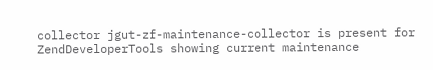collector jgut-zf-maintenance-collector is present for ZendDeveloperTools showing current maintenance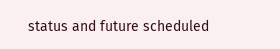status and future scheduled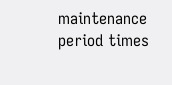maintenance period times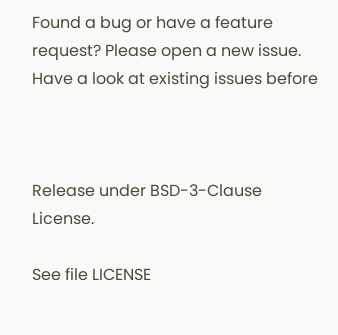Found a bug or have a feature request? Please open a new issue. Have a look at existing issues before



Release under BSD-3-Clause License.

See file LICENSE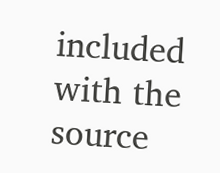included with the source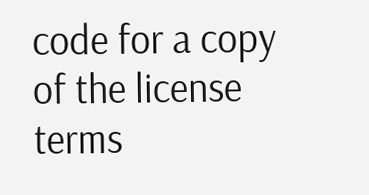code for a copy of the license terms